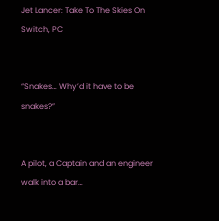Jet Lancer: Take To The Skies On Switch, PC


“Snakes… Why’d it have to be snakes?”


A pilot, a Captain and an engineer walk into a bar…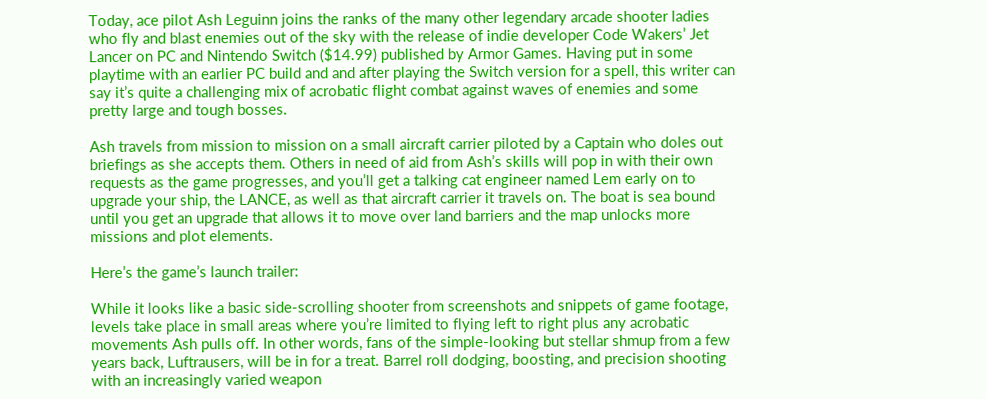Today, ace pilot Ash Leguinn joins the ranks of the many other legendary arcade shooter ladies who fly and blast enemies out of the sky with the release of indie developer Code Wakers’ Jet Lancer on PC and Nintendo Switch ($14.99) published by Armor Games. Having put in some playtime with an earlier PC build and and after playing the Switch version for a spell, this writer can say it’s quite a challenging mix of acrobatic flight combat against waves of enemies and some pretty large and tough bosses.

Ash travels from mission to mission on a small aircraft carrier piloted by a Captain who doles out briefings as she accepts them. Others in need of aid from Ash’s skills will pop in with their own requests as the game progresses, and you’ll get a talking cat engineer named Lem early on to upgrade your ship, the LANCE, as well as that aircraft carrier it travels on. The boat is sea bound until you get an upgrade that allows it to move over land barriers and the map unlocks more missions and plot elements.

Here’s the game’s launch trailer:

While it looks like a basic side-scrolling shooter from screenshots and snippets of game footage, levels take place in small areas where you’re limited to flying left to right plus any acrobatic movements Ash pulls off. In other words, fans of the simple-looking but stellar shmup from a few years back, Luftrausers, will be in for a treat. Barrel roll dodging, boosting, and precision shooting with an increasingly varied weapon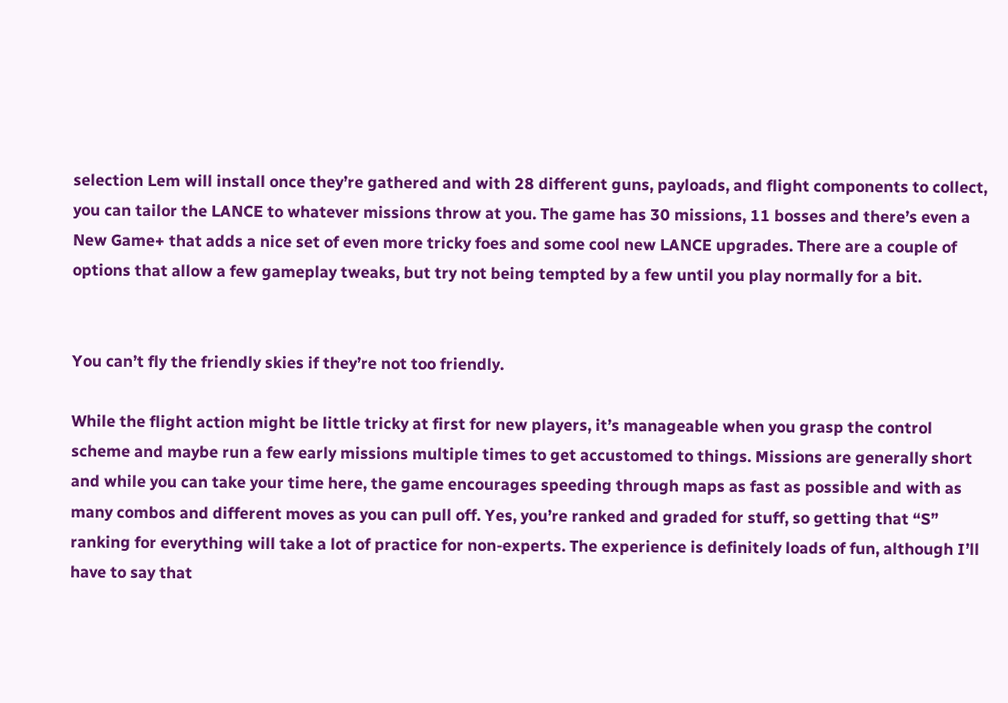selection Lem will install once they’re gathered and with 28 different guns, payloads, and flight components to collect, you can tailor the LANCE to whatever missions throw at you. The game has 30 missions, 11 bosses and there’s even a New Game+ that adds a nice set of even more tricky foes and some cool new LANCE upgrades. There are a couple of options that allow a few gameplay tweaks, but try not being tempted by a few until you play normally for a bit.


You can’t fly the friendly skies if they’re not too friendly.

While the flight action might be little tricky at first for new players, it’s manageable when you grasp the control scheme and maybe run a few early missions multiple times to get accustomed to things. Missions are generally short and while you can take your time here, the game encourages speeding through maps as fast as possible and with as many combos and different moves as you can pull off. Yes, you’re ranked and graded for stuff, so getting that “S” ranking for everything will take a lot of practice for non-experts. The experience is definitely loads of fun, although I’ll have to say that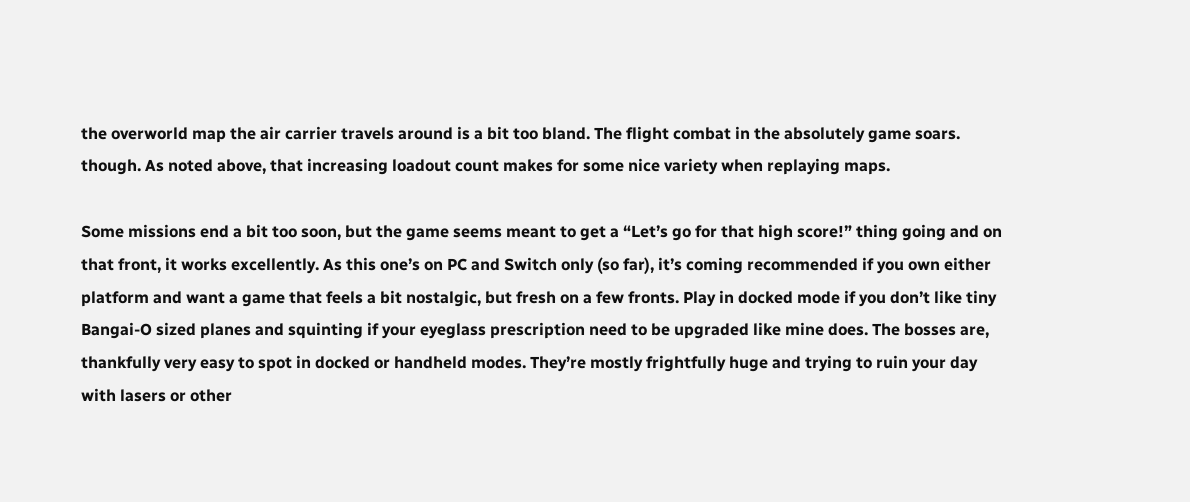the overworld map the air carrier travels around is a bit too bland. The flight combat in the absolutely game soars. though. As noted above, that increasing loadout count makes for some nice variety when replaying maps.

Some missions end a bit too soon, but the game seems meant to get a “Let’s go for that high score!” thing going and on that front, it works excellently. As this one’s on PC and Switch only (so far), it’s coming recommended if you own either platform and want a game that feels a bit nostalgic, but fresh on a few fronts. Play in docked mode if you don’t like tiny Bangai-O sized planes and squinting if your eyeglass prescription need to be upgraded like mine does. The bosses are, thankfully very easy to spot in docked or handheld modes. They’re mostly frightfully huge and trying to ruin your day with lasers or other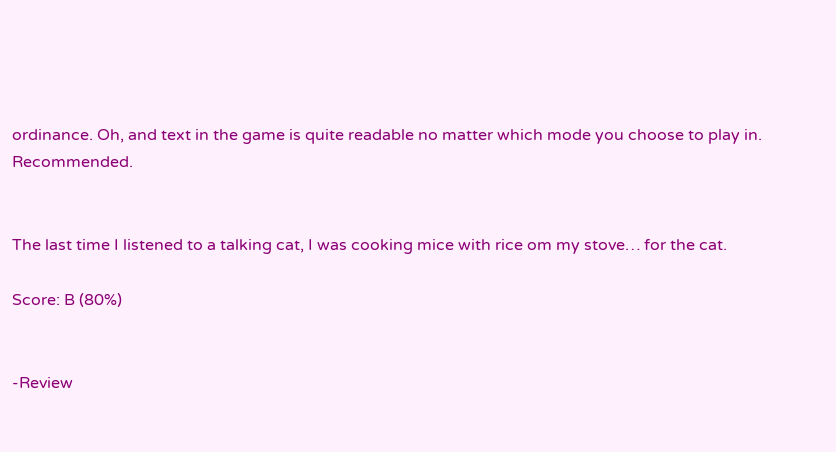ordinance. Oh, and text in the game is quite readable no matter which mode you choose to play in. Recommended.


The last time I listened to a talking cat, I was cooking mice with rice om my stove… for the cat.

Score: B (80%)


-Review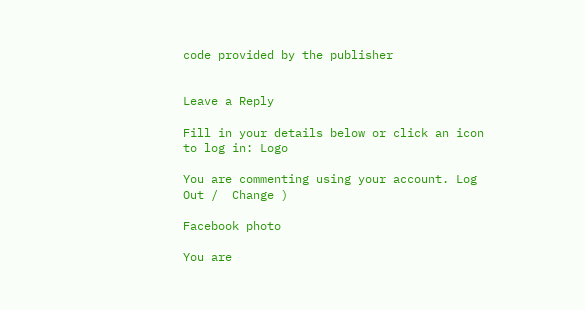code provided by the publisher


Leave a Reply

Fill in your details below or click an icon to log in: Logo

You are commenting using your account. Log Out /  Change )

Facebook photo

You are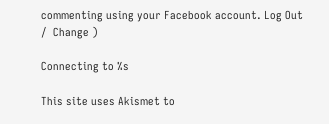commenting using your Facebook account. Log Out /  Change )

Connecting to %s

This site uses Akismet to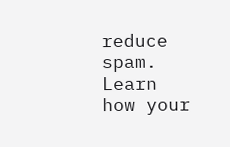reduce spam. Learn how your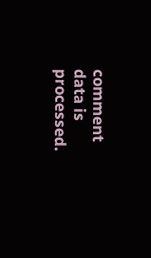comment data is processed.